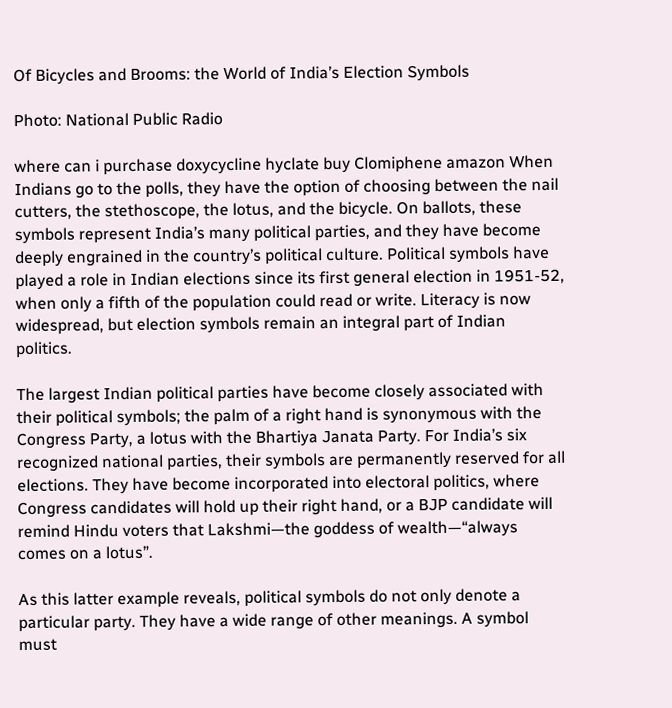Of Bicycles and Brooms: the World of India’s Election Symbols

Photo: National Public Radio

where can i purchase doxycycline hyclate buy Clomiphene amazon When Indians go to the polls, they have the option of choosing between the nail cutters, the stethoscope, the lotus, and the bicycle. On ballots, these symbols represent India’s many political parties, and they have become deeply engrained in the country’s political culture. Political symbols have played a role in Indian elections since its first general election in 1951-52, when only a fifth of the population could read or write. Literacy is now widespread, but election symbols remain an integral part of Indian politics.

The largest Indian political parties have become closely associated with their political symbols; the palm of a right hand is synonymous with the Congress Party, a lotus with the Bhartiya Janata Party. For India’s six recognized national parties, their symbols are permanently reserved for all elections. They have become incorporated into electoral politics, where Congress candidates will hold up their right hand, or a BJP candidate will remind Hindu voters that Lakshmi—the goddess of wealth—“always comes on a lotus”.

As this latter example reveals, political symbols do not only denote a particular party. They have a wide range of other meanings. A symbol must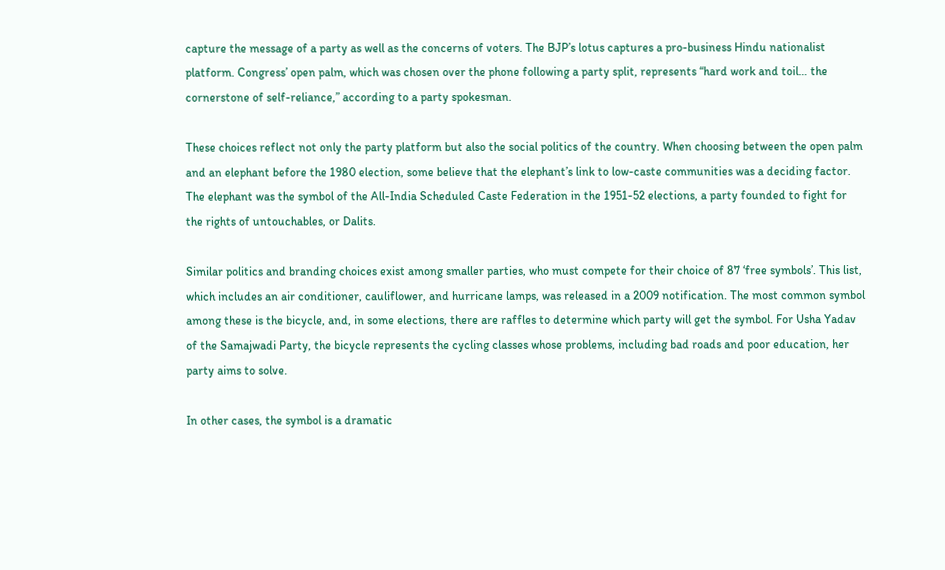capture the message of a party as well as the concerns of voters. The BJP’s lotus captures a pro-business Hindu nationalist platform. Congress’ open palm, which was chosen over the phone following a party split, represents “hard work and toil… the cornerstone of self-reliance,” according to a party spokesman.

These choices reflect not only the party platform but also the social politics of the country. When choosing between the open palm and an elephant before the 1980 election, some believe that the elephant’s link to low-caste communities was a deciding factor. The elephant was the symbol of the All-India Scheduled Caste Federation in the 1951-52 elections, a party founded to fight for the rights of untouchables, or Dalits.

Similar politics and branding choices exist among smaller parties, who must compete for their choice of 87 ‘free symbols’. This list, which includes an air conditioner, cauliflower, and hurricane lamps, was released in a 2009 notification. The most common symbol among these is the bicycle, and, in some elections, there are raffles to determine which party will get the symbol. For Usha Yadav of the Samajwadi Party, the bicycle represents the cycling classes whose problems, including bad roads and poor education, her party aims to solve.

In other cases, the symbol is a dramatic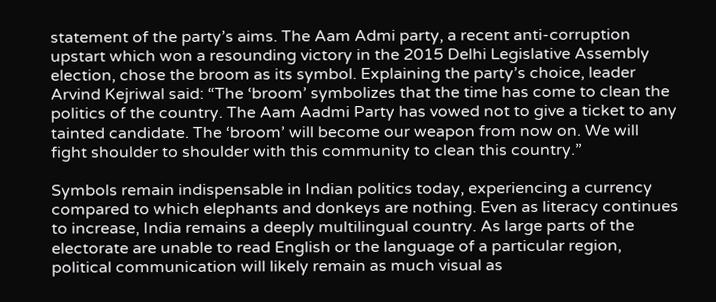statement of the party’s aims. The Aam Admi party, a recent anti-corruption upstart which won a resounding victory in the 2015 Delhi Legislative Assembly election, chose the broom as its symbol. Explaining the party’s choice, leader Arvind Kejriwal said: “The ‘broom’ symbolizes that the time has come to clean the politics of the country. The Aam Aadmi Party has vowed not to give a ticket to any tainted candidate. The ‘broom’ will become our weapon from now on. We will fight shoulder to shoulder with this community to clean this country.”

Symbols remain indispensable in Indian politics today, experiencing a currency compared to which elephants and donkeys are nothing. Even as literacy continues to increase, India remains a deeply multilingual country. As large parts of the electorate are unable to read English or the language of a particular region, political communication will likely remain as much visual as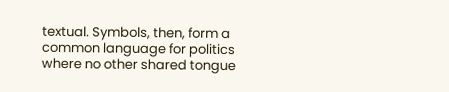textual. Symbols, then, form a common language for politics where no other shared tongue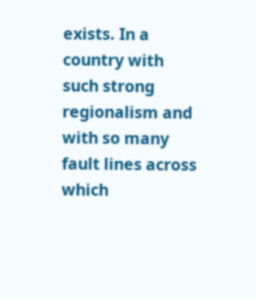exists. In a country with such strong regionalism and with so many fault lines across which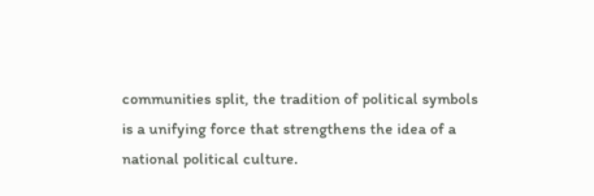communities split, the tradition of political symbols is a unifying force that strengthens the idea of a national political culture.